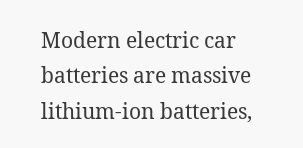Modern electric car batteries are massive lithium-ion batteries,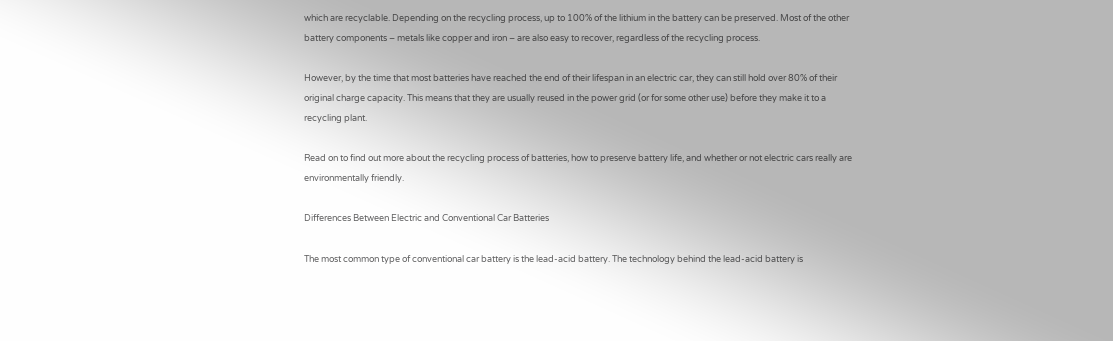which are recyclable. Depending on the recycling process, up to 100% of the lithium in the battery can be preserved. Most of the other battery components – metals like copper and iron – are also easy to recover, regardless of the recycling process.

However, by the time that most batteries have reached the end of their lifespan in an electric car, they can still hold over 80% of their original charge capacity. This means that they are usually reused in the power grid (or for some other use) before they make it to a recycling plant.

Read on to find out more about the recycling process of batteries, how to preserve battery life, and whether or not electric cars really are environmentally friendly.

Differences Between Electric and Conventional Car Batteries

The most common type of conventional car battery is the lead-acid battery. The technology behind the lead-acid battery is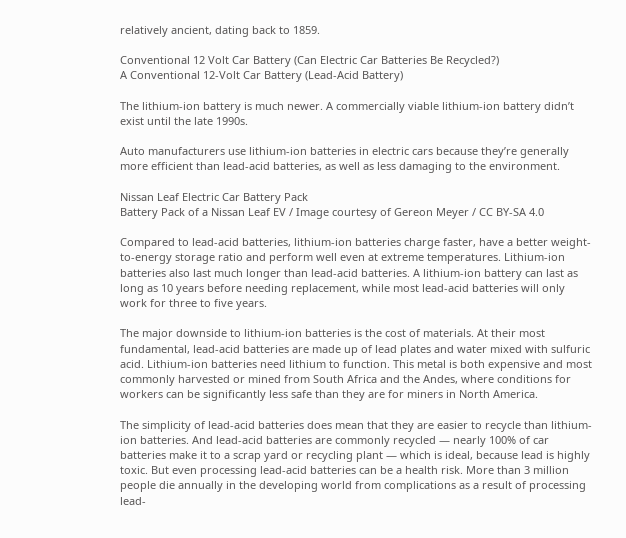relatively ancient, dating back to 1859.

Conventional 12 Volt Car Battery (Can Electric Car Batteries Be Recycled?)
A Conventional 12-Volt Car Battery (Lead-Acid Battery)

The lithium-ion battery is much newer. A commercially viable lithium-ion battery didn’t exist until the late 1990s.

Auto manufacturers use lithium-ion batteries in electric cars because they’re generally more efficient than lead-acid batteries, as well as less damaging to the environment.

Nissan Leaf Electric Car Battery Pack
Battery Pack of a Nissan Leaf EV / Image courtesy of Gereon Meyer / CC BY-SA 4.0

Compared to lead-acid batteries, lithium-ion batteries charge faster, have a better weight-to-energy storage ratio and perform well even at extreme temperatures. Lithium-ion batteries also last much longer than lead-acid batteries. A lithium-ion battery can last as long as 10 years before needing replacement, while most lead-acid batteries will only work for three to five years.

The major downside to lithium-ion batteries is the cost of materials. At their most fundamental, lead-acid batteries are made up of lead plates and water mixed with sulfuric acid. Lithium-ion batteries need lithium to function. This metal is both expensive and most commonly harvested or mined from South Africa and the Andes, where conditions for workers can be significantly less safe than they are for miners in North America.

The simplicity of lead-acid batteries does mean that they are easier to recycle than lithium-ion batteries. And lead-acid batteries are commonly recycled — nearly 100% of car batteries make it to a scrap yard or recycling plant — which is ideal, because lead is highly toxic. But even processing lead-acid batteries can be a health risk. More than 3 million people die annually in the developing world from complications as a result of processing lead-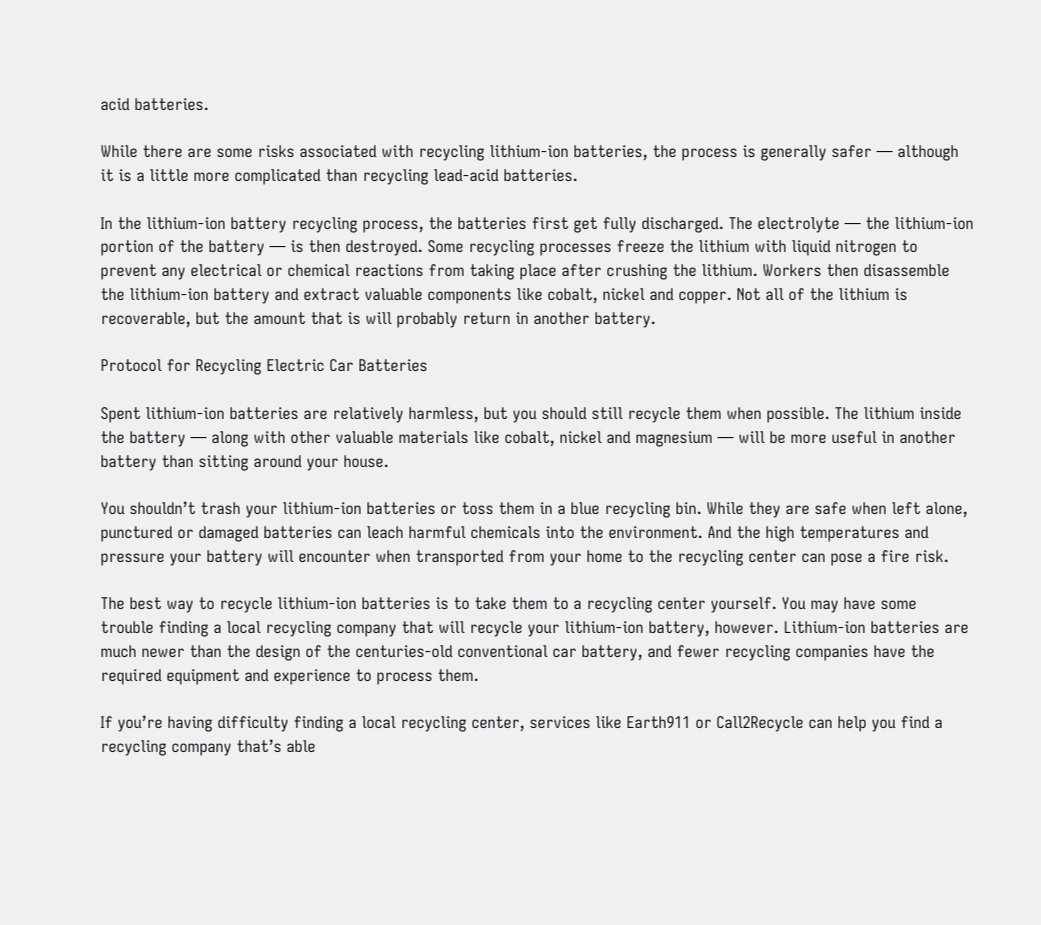acid batteries.

While there are some risks associated with recycling lithium-ion batteries, the process is generally safer — although it is a little more complicated than recycling lead-acid batteries.

In the lithium-ion battery recycling process, the batteries first get fully discharged. The electrolyte — the lithium-ion portion of the battery — is then destroyed. Some recycling processes freeze the lithium with liquid nitrogen to prevent any electrical or chemical reactions from taking place after crushing the lithium. Workers then disassemble the lithium-ion battery and extract valuable components like cobalt, nickel and copper. Not all of the lithium is recoverable, but the amount that is will probably return in another battery.

Protocol for Recycling Electric Car Batteries

Spent lithium-ion batteries are relatively harmless, but you should still recycle them when possible. The lithium inside the battery — along with other valuable materials like cobalt, nickel and magnesium — will be more useful in another battery than sitting around your house.

You shouldn’t trash your lithium-ion batteries or toss them in a blue recycling bin. While they are safe when left alone, punctured or damaged batteries can leach harmful chemicals into the environment. And the high temperatures and pressure your battery will encounter when transported from your home to the recycling center can pose a fire risk.

The best way to recycle lithium-ion batteries is to take them to a recycling center yourself. You may have some trouble finding a local recycling company that will recycle your lithium-ion battery, however. Lithium-ion batteries are much newer than the design of the centuries-old conventional car battery, and fewer recycling companies have the required equipment and experience to process them.

If you’re having difficulty finding a local recycling center, services like Earth911 or Call2Recycle can help you find a recycling company that’s able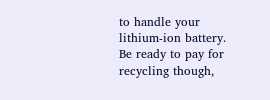to handle your lithium-ion battery. Be ready to pay for recycling though,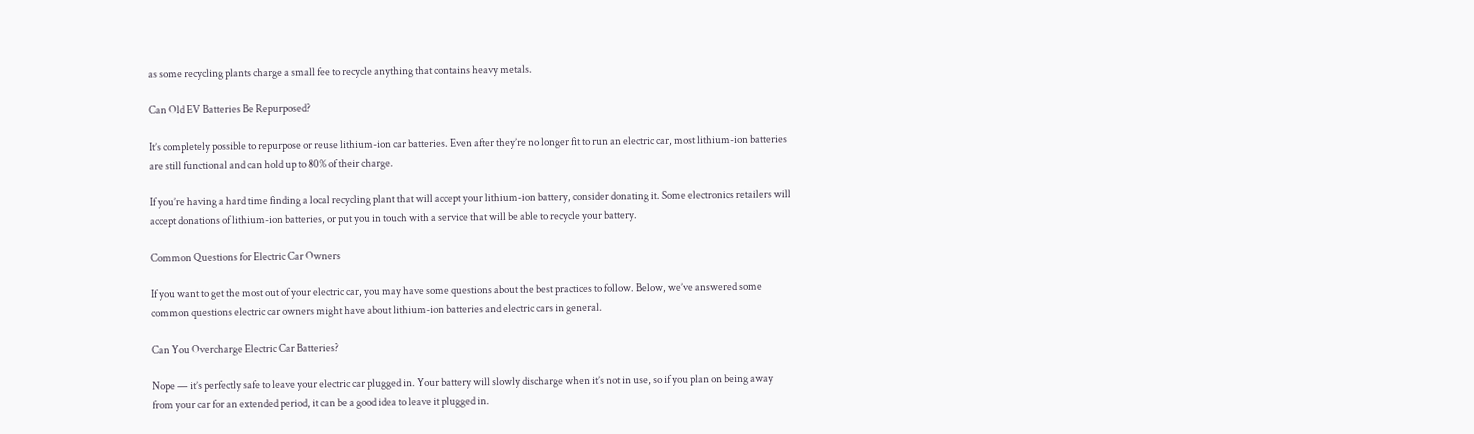as some recycling plants charge a small fee to recycle anything that contains heavy metals.

Can Old EV Batteries Be Repurposed?

It’s completely possible to repurpose or reuse lithium-ion car batteries. Even after they’re no longer fit to run an electric car, most lithium-ion batteries are still functional and can hold up to 80% of their charge.

If you’re having a hard time finding a local recycling plant that will accept your lithium-ion battery, consider donating it. Some electronics retailers will accept donations of lithium-ion batteries, or put you in touch with a service that will be able to recycle your battery.

Common Questions for Electric Car Owners

If you want to get the most out of your electric car, you may have some questions about the best practices to follow. Below, we’ve answered some common questions electric car owners might have about lithium-ion batteries and electric cars in general.

Can You Overcharge Electric Car Batteries?

Nope — it’s perfectly safe to leave your electric car plugged in. Your battery will slowly discharge when it’s not in use, so if you plan on being away from your car for an extended period, it can be a good idea to leave it plugged in.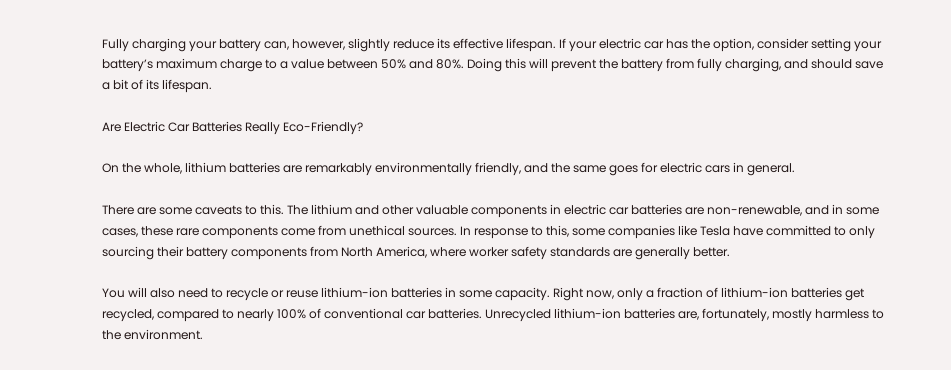Fully charging your battery can, however, slightly reduce its effective lifespan. If your electric car has the option, consider setting your battery’s maximum charge to a value between 50% and 80%. Doing this will prevent the battery from fully charging, and should save a bit of its lifespan.

Are Electric Car Batteries Really Eco-Friendly?

On the whole, lithium batteries are remarkably environmentally friendly, and the same goes for electric cars in general.

There are some caveats to this. The lithium and other valuable components in electric car batteries are non-renewable, and in some cases, these rare components come from unethical sources. In response to this, some companies like Tesla have committed to only sourcing their battery components from North America, where worker safety standards are generally better.

You will also need to recycle or reuse lithium-ion batteries in some capacity. Right now, only a fraction of lithium-ion batteries get recycled, compared to nearly 100% of conventional car batteries. Unrecycled lithium-ion batteries are, fortunately, mostly harmless to the environment.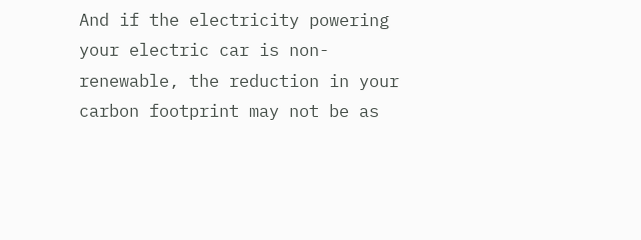And if the electricity powering your electric car is non-renewable, the reduction in your carbon footprint may not be as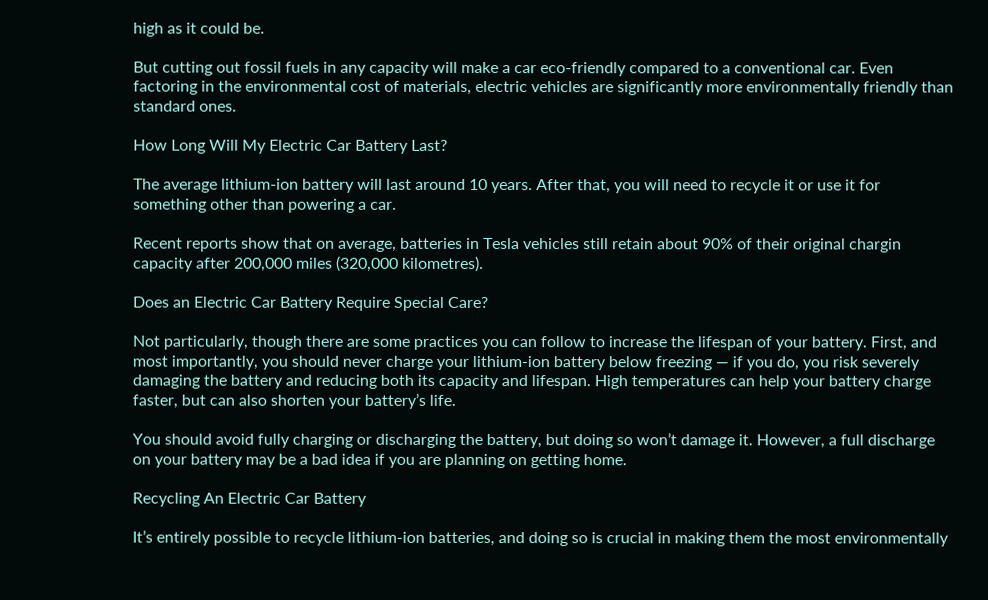high as it could be.

But cutting out fossil fuels in any capacity will make a car eco-friendly compared to a conventional car. Even factoring in the environmental cost of materials, electric vehicles are significantly more environmentally friendly than standard ones.

How Long Will My Electric Car Battery Last?

The average lithium-ion battery will last around 10 years. After that, you will need to recycle it or use it for something other than powering a car.

Recent reports show that on average, batteries in Tesla vehicles still retain about 90% of their original chargin capacity after 200,000 miles (320,000 kilometres).

Does an Electric Car Battery Require Special Care?

Not particularly, though there are some practices you can follow to increase the lifespan of your battery. First, and most importantly, you should never charge your lithium-ion battery below freezing — if you do, you risk severely damaging the battery and reducing both its capacity and lifespan. High temperatures can help your battery charge faster, but can also shorten your battery’s life.

You should avoid fully charging or discharging the battery, but doing so won’t damage it. However, a full discharge on your battery may be a bad idea if you are planning on getting home.

Recycling An Electric Car Battery

It’s entirely possible to recycle lithium-ion batteries, and doing so is crucial in making them the most environmentally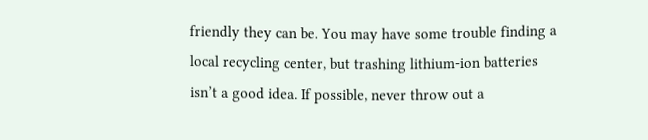friendly they can be. You may have some trouble finding a local recycling center, but trashing lithium-ion batteries isn’t a good idea. If possible, never throw out a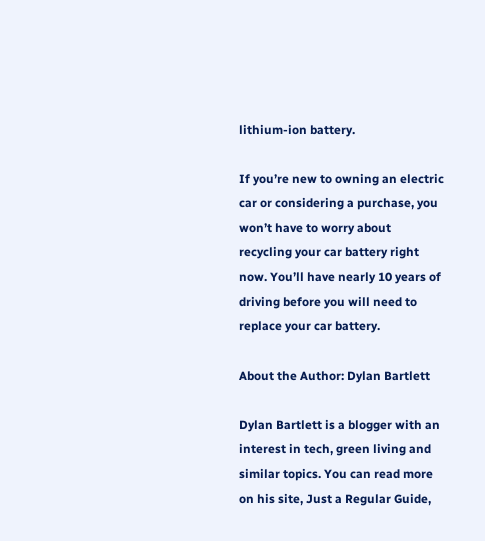lithium-ion battery.

If you’re new to owning an electric car or considering a purchase, you won’t have to worry about recycling your car battery right now. You’ll have nearly 10 years of driving before you will need to replace your car battery.

About the Author: Dylan Bartlett

Dylan Bartlett is a blogger with an interest in tech, green living and similar topics. You can read more on his site, Just a Regular Guide,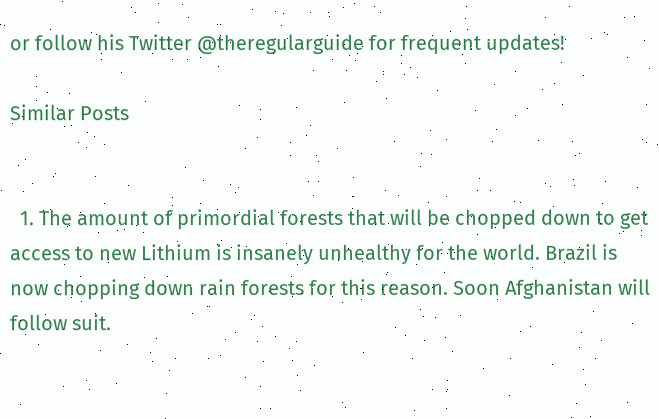or follow his Twitter @theregularguide for frequent updates!

Similar Posts


  1. The amount of primordial forests that will be chopped down to get access to new Lithium is insanely unhealthy for the world. Brazil is now chopping down rain forests for this reason. Soon Afghanistan will follow suit.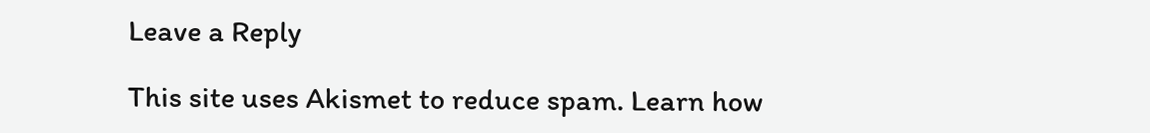Leave a Reply

This site uses Akismet to reduce spam. Learn how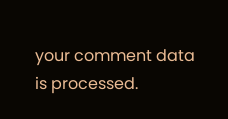your comment data is processed.